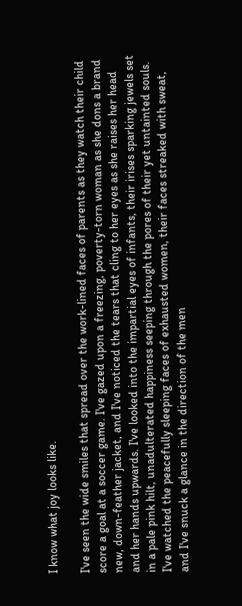I know what joy looks like.

I've seen the wide smiles that spread over the work-lined faces of parents as they watch their child score a goal at a soccer game. I've gazed upon a freezing, poverty-torn woman as she dons a brand new, down-feather jacket, and I've noticed the tears that cling to her eyes as she raises her head and her hands upwards. I've looked into the impartial eyes of infants, their irises sparking jewels set in a pale pink hilt, unadulterated happiness seeping through the pores of their yet untainted souls. I've watched the peacefully sleeping faces of exhausted women, their faces streaked with sweat, and I've snuck a glance in the direction of the men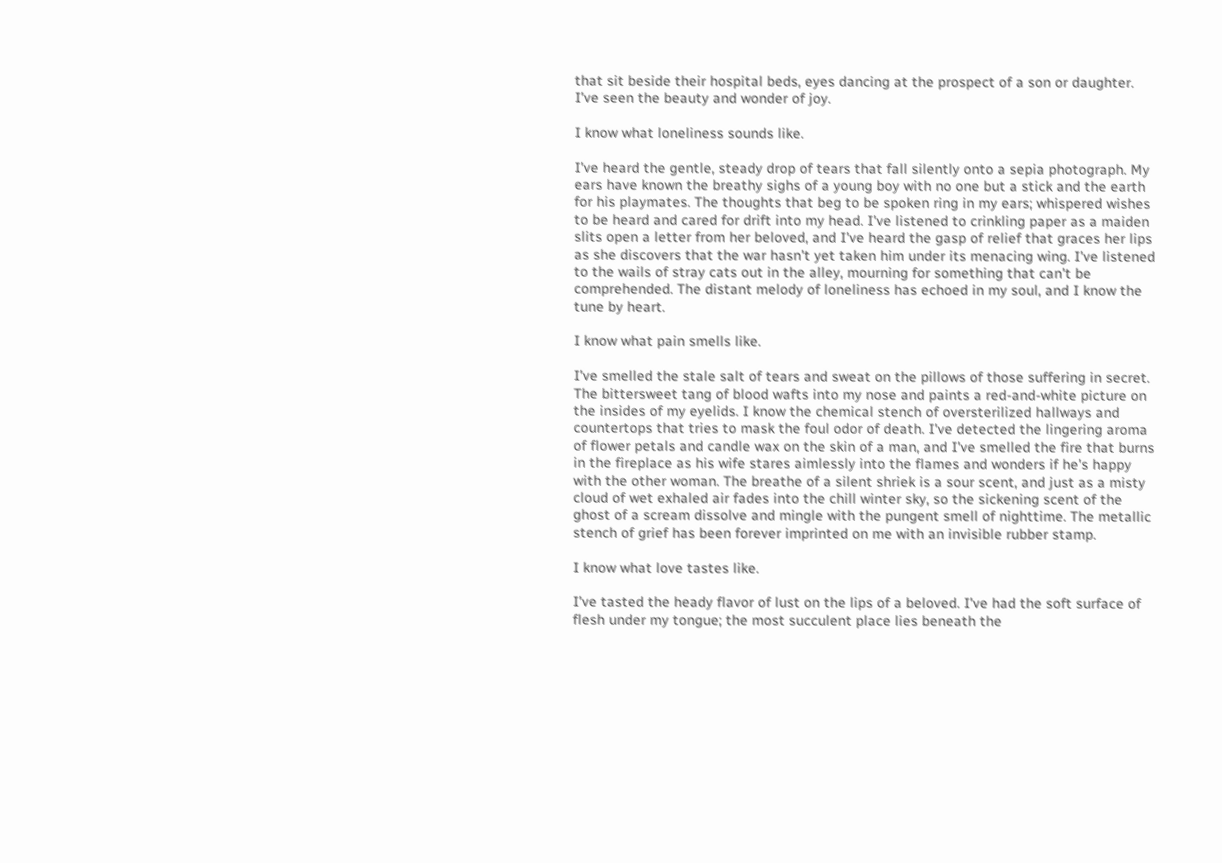that sit beside their hospital beds, eyes dancing at the prospect of a son or daughter. I've seen the beauty and wonder of joy.

I know what loneliness sounds like.

I've heard the gentle, steady drop of tears that fall silently onto a sepia photograph. My ears have known the breathy sighs of a young boy with no one but a stick and the earth for his playmates. The thoughts that beg to be spoken ring in my ears; whispered wishes to be heard and cared for drift into my head. I've listened to crinkling paper as a maiden slits open a letter from her beloved, and I've heard the gasp of relief that graces her lips as she discovers that the war hasn't yet taken him under its menacing wing. I've listened to the wails of stray cats out in the alley, mourning for something that can't be comprehended. The distant melody of loneliness has echoed in my soul, and I know the tune by heart.

I know what pain smells like.

I've smelled the stale salt of tears and sweat on the pillows of those suffering in secret. The bittersweet tang of blood wafts into my nose and paints a red-and-white picture on the insides of my eyelids. I know the chemical stench of oversterilized hallways and countertops that tries to mask the foul odor of death. I've detected the lingering aroma of flower petals and candle wax on the skin of a man, and I've smelled the fire that burns in the fireplace as his wife stares aimlessly into the flames and wonders if he's happy with the other woman. The breathe of a silent shriek is a sour scent, and just as a misty cloud of wet exhaled air fades into the chill winter sky, so the sickening scent of the ghost of a scream dissolve and mingle with the pungent smell of nighttime. The metallic stench of grief has been forever imprinted on me with an invisible rubber stamp.

I know what love tastes like.

I've tasted the heady flavor of lust on the lips of a beloved. I've had the soft surface of flesh under my tongue; the most succulent place lies beneath the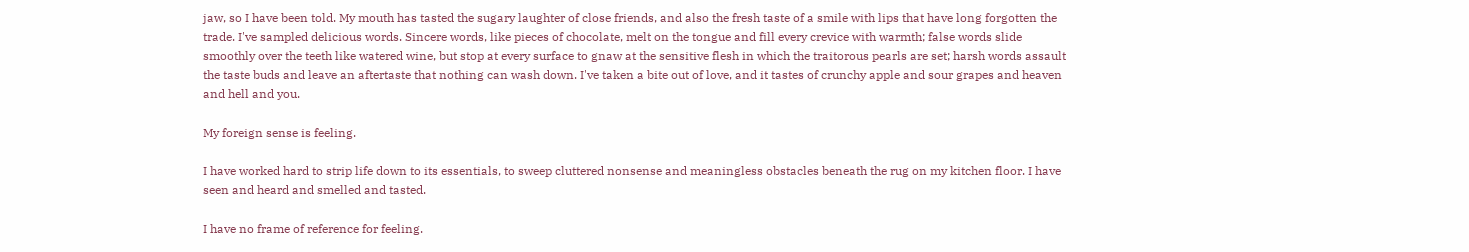jaw, so I have been told. My mouth has tasted the sugary laughter of close friends, and also the fresh taste of a smile with lips that have long forgotten the trade. I've sampled delicious words. Sincere words, like pieces of chocolate, melt on the tongue and fill every crevice with warmth; false words slide smoothly over the teeth like watered wine, but stop at every surface to gnaw at the sensitive flesh in which the traitorous pearls are set; harsh words assault the taste buds and leave an aftertaste that nothing can wash down. I've taken a bite out of love, and it tastes of crunchy apple and sour grapes and heaven and hell and you.

My foreign sense is feeling.

I have worked hard to strip life down to its essentials, to sweep cluttered nonsense and meaningless obstacles beneath the rug on my kitchen floor. I have seen and heard and smelled and tasted.

I have no frame of reference for feeling.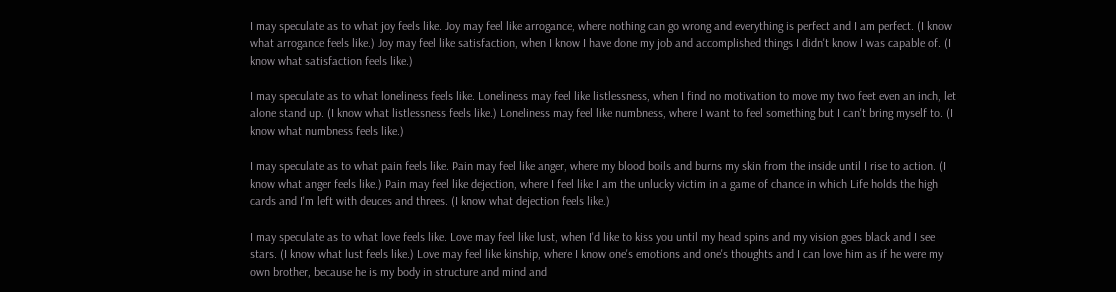I may speculate as to what joy feels like. Joy may feel like arrogance, where nothing can go wrong and everything is perfect and I am perfect. (I know what arrogance feels like.) Joy may feel like satisfaction, when I know I have done my job and accomplished things I didn't know I was capable of. (I know what satisfaction feels like.)

I may speculate as to what loneliness feels like. Loneliness may feel like listlessness, when I find no motivation to move my two feet even an inch, let alone stand up. (I know what listlessness feels like.) Loneliness may feel like numbness, where I want to feel something but I can't bring myself to. (I know what numbness feels like.)

I may speculate as to what pain feels like. Pain may feel like anger, where my blood boils and burns my skin from the inside until I rise to action. (I know what anger feels like.) Pain may feel like dejection, where I feel like I am the unlucky victim in a game of chance in which Life holds the high cards and I'm left with deuces and threes. (I know what dejection feels like.)

I may speculate as to what love feels like. Love may feel like lust, when I'd like to kiss you until my head spins and my vision goes black and I see stars. (I know what lust feels like.) Love may feel like kinship, where I know one's emotions and one's thoughts and I can love him as if he were my own brother, because he is my body in structure and mind and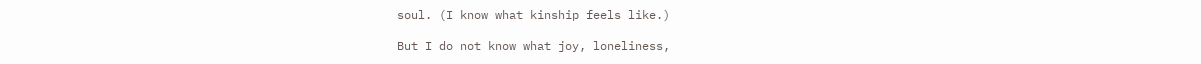soul. (I know what kinship feels like.)

But I do not know what joy, loneliness,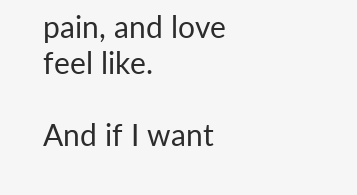pain, and love feel like.

And if I want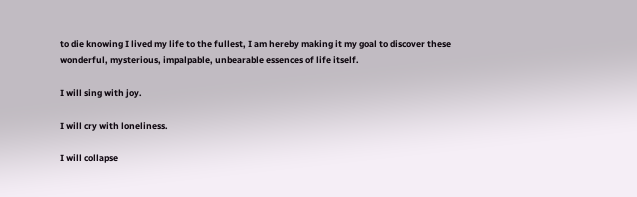to die knowing I lived my life to the fullest, I am hereby making it my goal to discover these wonderful, mysterious, impalpable, unbearable essences of life itself.

I will sing with joy.

I will cry with loneliness.

I will collapse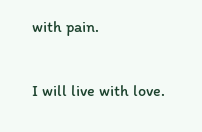with pain.

I will live with love.